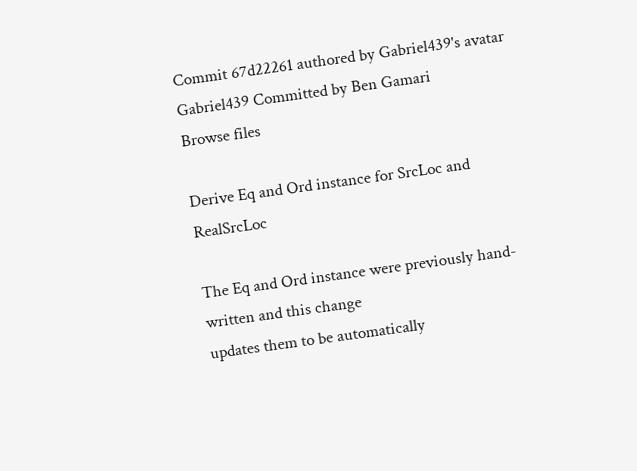Commit 67d22261 authored by Gabriel439's avatar Gabriel439 Committed by Ben Gamari
Browse files

Derive Eq and Ord instance for SrcLoc and RealSrcLoc

The Eq and Ord instance were previously hand-written and this change
updates them to be automatically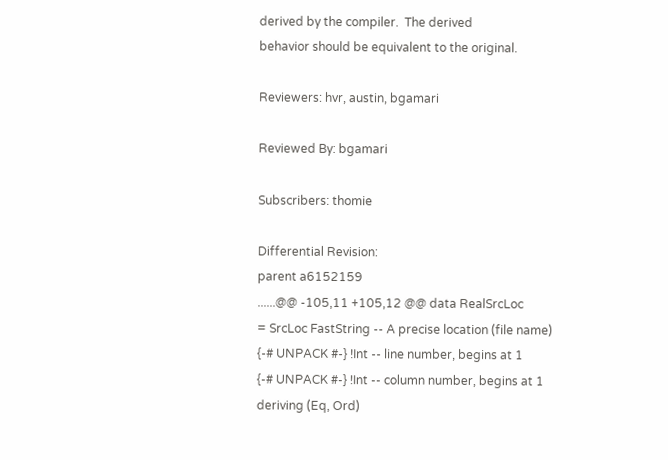derived by the compiler.  The derived
behavior should be equivalent to the original.

Reviewers: hvr, austin, bgamari

Reviewed By: bgamari

Subscribers: thomie

Differential Revision:
parent a6152159
......@@ -105,11 +105,12 @@ data RealSrcLoc
= SrcLoc FastString -- A precise location (file name)
{-# UNPACK #-} !Int -- line number, begins at 1
{-# UNPACK #-} !Int -- column number, begins at 1
deriving (Eq, Ord)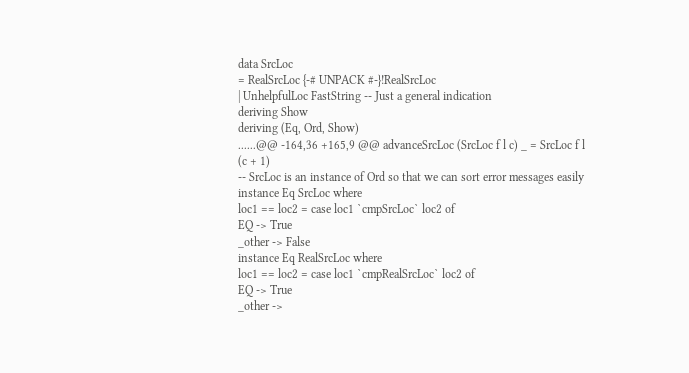data SrcLoc
= RealSrcLoc {-# UNPACK #-}!RealSrcLoc
| UnhelpfulLoc FastString -- Just a general indication
deriving Show
deriving (Eq, Ord, Show)
......@@ -164,36 +165,9 @@ advanceSrcLoc (SrcLoc f l c) _ = SrcLoc f l (c + 1)
-- SrcLoc is an instance of Ord so that we can sort error messages easily
instance Eq SrcLoc where
loc1 == loc2 = case loc1 `cmpSrcLoc` loc2 of
EQ -> True
_other -> False
instance Eq RealSrcLoc where
loc1 == loc2 = case loc1 `cmpRealSrcLoc` loc2 of
EQ -> True
_other ->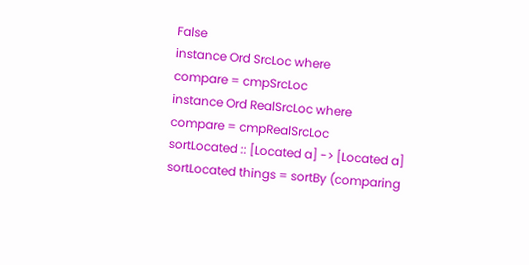False
instance Ord SrcLoc where
compare = cmpSrcLoc
instance Ord RealSrcLoc where
compare = cmpRealSrcLoc
sortLocated :: [Located a] -> [Located a]
sortLocated things = sortBy (comparing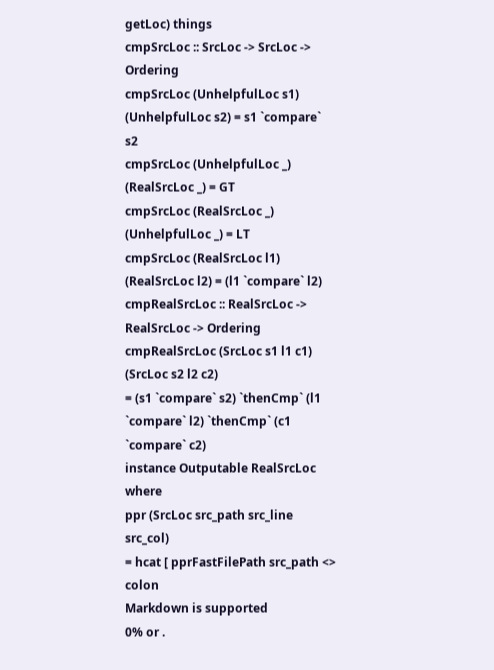getLoc) things
cmpSrcLoc :: SrcLoc -> SrcLoc -> Ordering
cmpSrcLoc (UnhelpfulLoc s1) (UnhelpfulLoc s2) = s1 `compare` s2
cmpSrcLoc (UnhelpfulLoc _) (RealSrcLoc _) = GT
cmpSrcLoc (RealSrcLoc _) (UnhelpfulLoc _) = LT
cmpSrcLoc (RealSrcLoc l1) (RealSrcLoc l2) = (l1 `compare` l2)
cmpRealSrcLoc :: RealSrcLoc -> RealSrcLoc -> Ordering
cmpRealSrcLoc (SrcLoc s1 l1 c1) (SrcLoc s2 l2 c2)
= (s1 `compare` s2) `thenCmp` (l1 `compare` l2) `thenCmp` (c1 `compare` c2)
instance Outputable RealSrcLoc where
ppr (SrcLoc src_path src_line src_col)
= hcat [ pprFastFilePath src_path <> colon
Markdown is supported
0% or .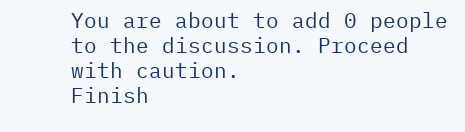You are about to add 0 people to the discussion. Proceed with caution.
Finish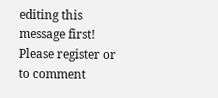editing this message first!
Please register or to comment